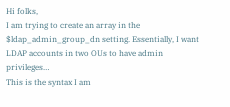Hi folks,
I am trying to create an array in the $ldap_admin_group_dn setting. Essentially, I want LDAP accounts in two OUs to have admin privileges…
This is the syntax I am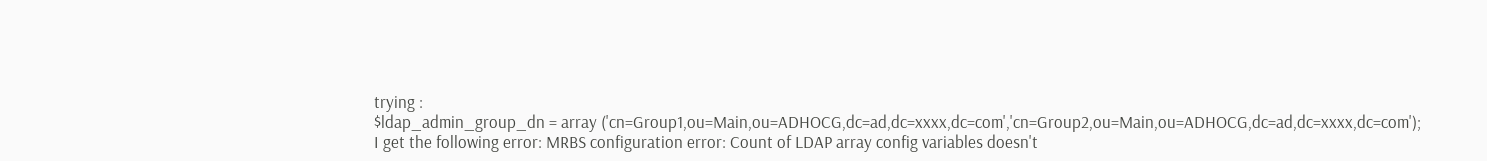trying :
$ldap_admin_group_dn = array ('cn=Group1,ou=Main,ou=ADHOCG,dc=ad,dc=xxxx,dc=com','cn=Group2,ou=Main,ou=ADHOCG,dc=ad,dc=xxxx,dc=com');
I get the following error: MRBS configuration error: Count of LDAP array config variables doesn't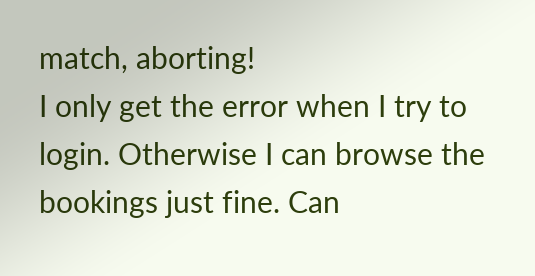match, aborting!
I only get the error when I try to login. Otherwise I can browse the bookings just fine. Can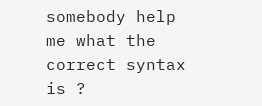somebody help me what the correct syntax is ?